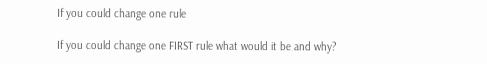If you could change one rule

If you could change one FIRST rule what would it be and why?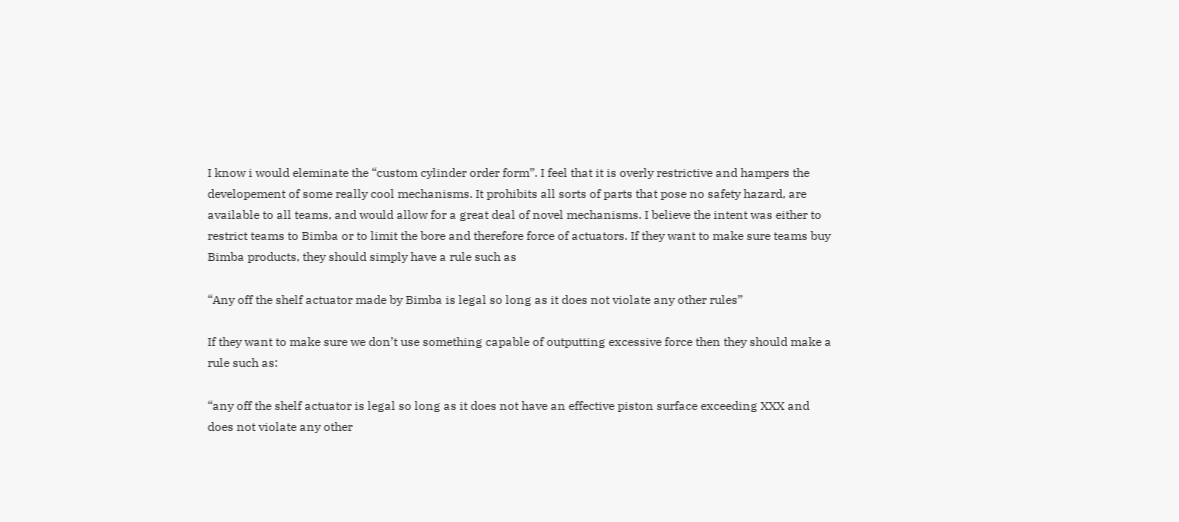I know i would eleminate the “custom cylinder order form”. I feel that it is overly restrictive and hampers the developement of some really cool mechanisms. It prohibits all sorts of parts that pose no safety hazard, are available to all teams, and would allow for a great deal of novel mechanisms. I believe the intent was either to restrict teams to Bimba or to limit the bore and therefore force of actuators. If they want to make sure teams buy Bimba products, they should simply have a rule such as

“Any off the shelf actuator made by Bimba is legal so long as it does not violate any other rules”

If they want to make sure we don’t use something capable of outputting excessive force then they should make a rule such as:

“any off the shelf actuator is legal so long as it does not have an effective piston surface exceeding XXX and does not violate any other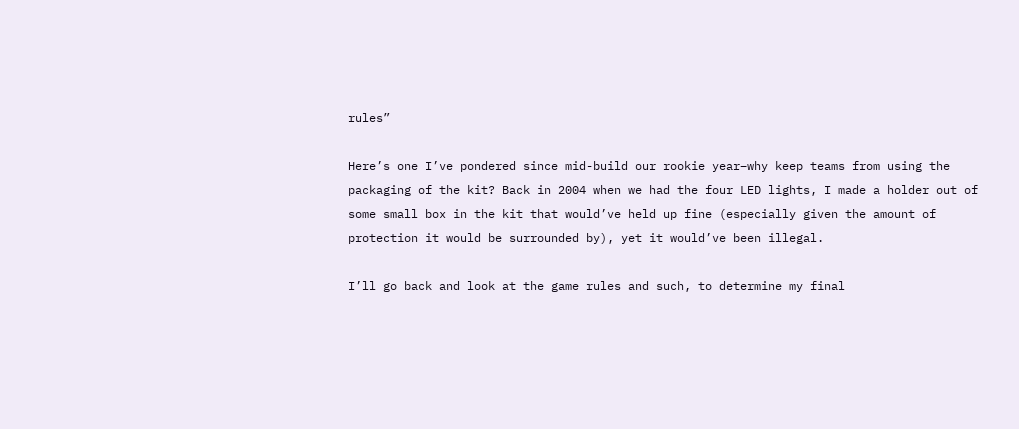rules”

Here’s one I’ve pondered since mid-build our rookie year–why keep teams from using the packaging of the kit? Back in 2004 when we had the four LED lights, I made a holder out of some small box in the kit that would’ve held up fine (especially given the amount of protection it would be surrounded by), yet it would’ve been illegal.

I’ll go back and look at the game rules and such, to determine my final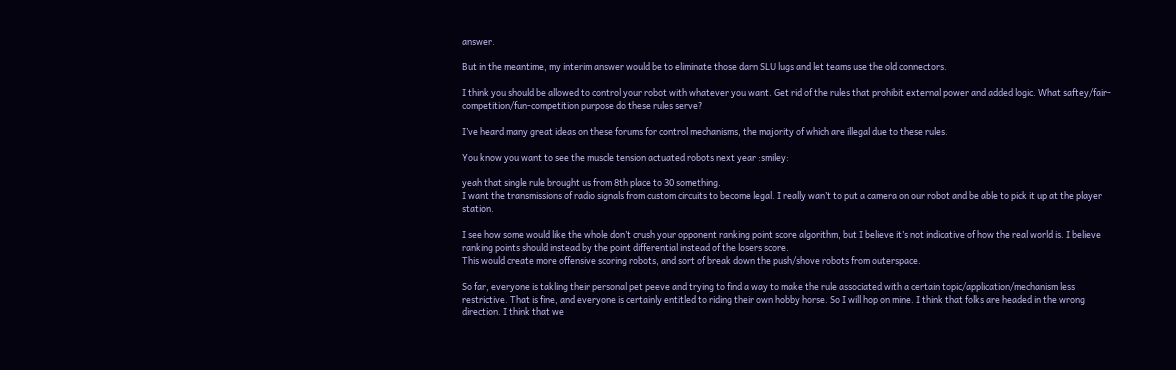answer.

But in the meantime, my interim answer would be to eliminate those darn SLU lugs and let teams use the old connectors.

I think you should be allowed to control your robot with whatever you want. Get rid of the rules that prohibit external power and added logic. What saftey/fair-competition/fun-competition purpose do these rules serve?

I’ve heard many great ideas on these forums for control mechanisms, the majority of which are illegal due to these rules.

You know you want to see the muscle tension actuated robots next year :smiley:

yeah that single rule brought us from 8th place to 30 something.
I want the transmissions of radio signals from custom circuits to become legal. I really wan’t to put a camera on our robot and be able to pick it up at the player station.

I see how some would like the whole don’t crush your opponent ranking point score algorithm, but I believe it’s not indicative of how the real world is. I believe ranking points should instead by the point differential instead of the losers score.
This would create more offensive scoring robots, and sort of break down the push/shove robots from outerspace.

So far, everyone is takling their personal pet peeve and trying to find a way to make the rule associated with a certain topic/application/mechanism less restrictive. That is fine, and everyone is certainly entitled to riding their own hobby horse. So I will hop on mine. I think that folks are headed in the wrong direction. I think that we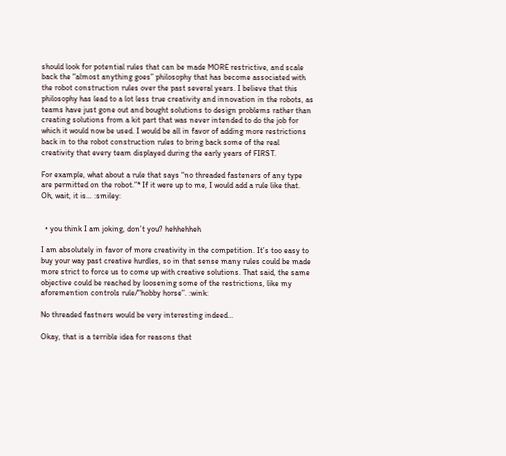should look for potential rules that can be made MORE restrictive, and scale back the “almost anything goes” philosophy that has become associated with the robot construction rules over the past several years. I believe that this philosophy has lead to a lot less true creativity and innovation in the robots, as teams have just gone out and bought solutions to design problems rather than creating solutions from a kit part that was never intended to do the job for which it would now be used. I would be all in favor of adding more restrictions back in to the robot construction rules to bring back some of the real creativity that every team displayed during the early years of FIRST.

For example, what about a rule that says “no threaded fasteners of any type are permitted on the robot.”* If it were up to me, I would add a rule like that. Oh, wait, it is… :smiley:


  • you think I am joking, don’t you? hehhehheh

I am absolutely in favor of more creativity in the competition. It’s too easy to buy your way past creative hurdles, so in that sense many rules could be made more strict to force us to come up with creative solutions. That said, the same objective could be reached by loosening some of the restrictions, like my aforemention controls rule/“hobby horse”. :wink:

No threaded fastners would be very interesting indeed…

Okay, that is a terrible idea for reasons that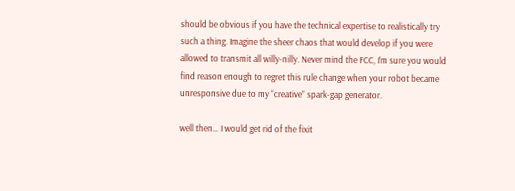should be obvious if you have the technical expertise to realistically try such a thing. Imagine the sheer chaos that would develop if you were allowed to transmit all willy-nilly. Never mind the FCC, I’m sure you would find reason enough to regret this rule change when your robot became unresponsive due to my “creative” spark-gap generator.

well then… I would get rid of the fixit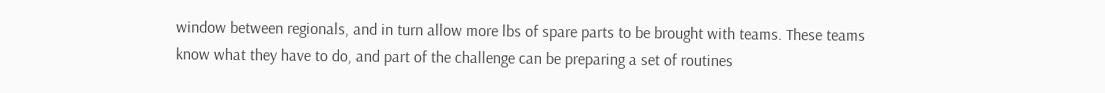window between regionals, and in turn allow more lbs of spare parts to be brought with teams. These teams know what they have to do, and part of the challenge can be preparing a set of routines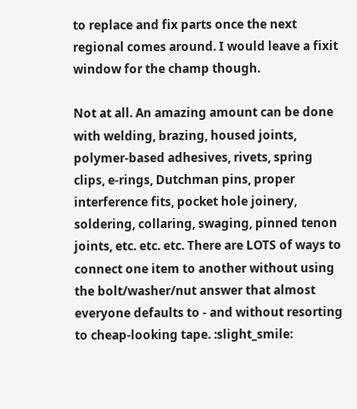to replace and fix parts once the next regional comes around. I would leave a fixit window for the champ though.

Not at all. An amazing amount can be done with welding, brazing, housed joints, polymer-based adhesives, rivets, spring clips, e-rings, Dutchman pins, proper interference fits, pocket hole joinery, soldering, collaring, swaging, pinned tenon joints, etc. etc. etc. There are LOTS of ways to connect one item to another without using the bolt/washer/nut answer that almost everyone defaults to - and without resorting to cheap-looking tape. :slight_smile: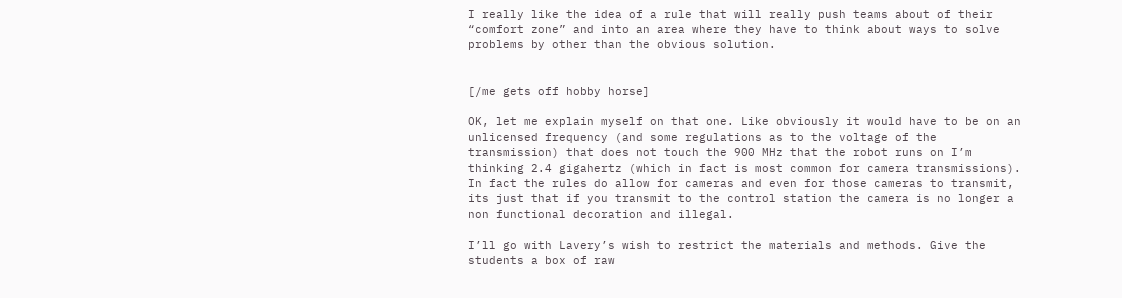I really like the idea of a rule that will really push teams about of their “comfort zone” and into an area where they have to think about ways to solve problems by other than the obvious solution.


[/me gets off hobby horse]

OK, let me explain myself on that one. Like obviously it would have to be on an unlicensed frequency (and some regulations as to the voltage of the transmission) that does not touch the 900 MHz that the robot runs on I’m thinking 2.4 gigahertz (which in fact is most common for camera transmissions). In fact the rules do allow for cameras and even for those cameras to transmit, its just that if you transmit to the control station the camera is no longer a non functional decoration and illegal.

I’ll go with Lavery’s wish to restrict the materials and methods. Give the students a box of raw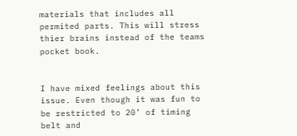materials that includes all permited parts. This will stress thier brains instead of the teams pocket book.


I have mixed feelings about this issue. Even though it was fun to be restricted to 20’ of timing belt and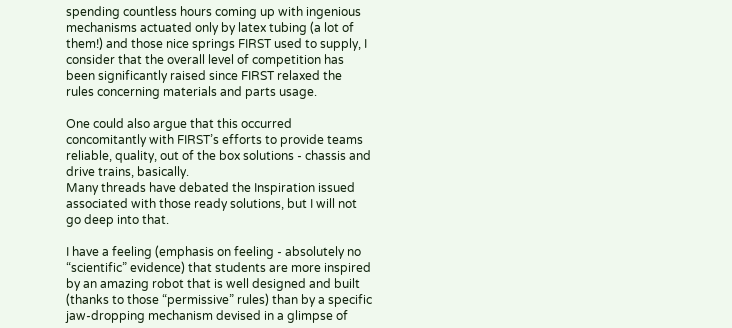spending countless hours coming up with ingenious mechanisms actuated only by latex tubing (a lot of them!) and those nice springs FIRST used to supply, I consider that the overall level of competition has been significantly raised since FIRST relaxed the rules concerning materials and parts usage.

One could also argue that this occurred concomitantly with FIRST’s efforts to provide teams reliable, quality, out of the box solutions - chassis and drive trains, basically.
Many threads have debated the Inspiration issued associated with those ready solutions, but I will not go deep into that.

I have a feeling (emphasis on feeling - absolutely no “scientific” evidence) that students are more inspired by an amazing robot that is well designed and built (thanks to those “permissive” rules) than by a specific jaw-dropping mechanism devised in a glimpse of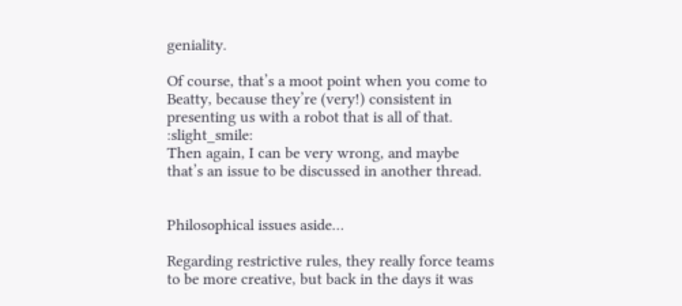geniality.

Of course, that’s a moot point when you come to Beatty, because they’re (very!) consistent in presenting us with a robot that is all of that. :slight_smile:
Then again, I can be very wrong, and maybe that’s an issue to be discussed in another thread.


Philosophical issues aside…

Regarding restrictive rules, they really force teams to be more creative, but back in the days it was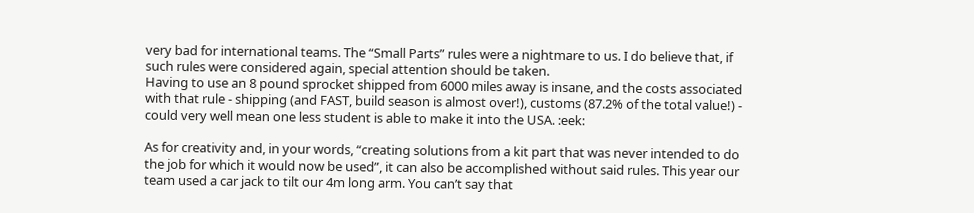very bad for international teams. The “Small Parts” rules were a nightmare to us. I do believe that, if such rules were considered again, special attention should be taken.
Having to use an 8 pound sprocket shipped from 6000 miles away is insane, and the costs associated with that rule - shipping (and FAST, build season is almost over!), customs (87.2% of the total value!) - could very well mean one less student is able to make it into the USA. :eek:

As for creativity and, in your words, “creating solutions from a kit part that was never intended to do the job for which it would now be used”, it can also be accomplished without said rules. This year our team used a car jack to tilt our 4m long arm. You can’t say that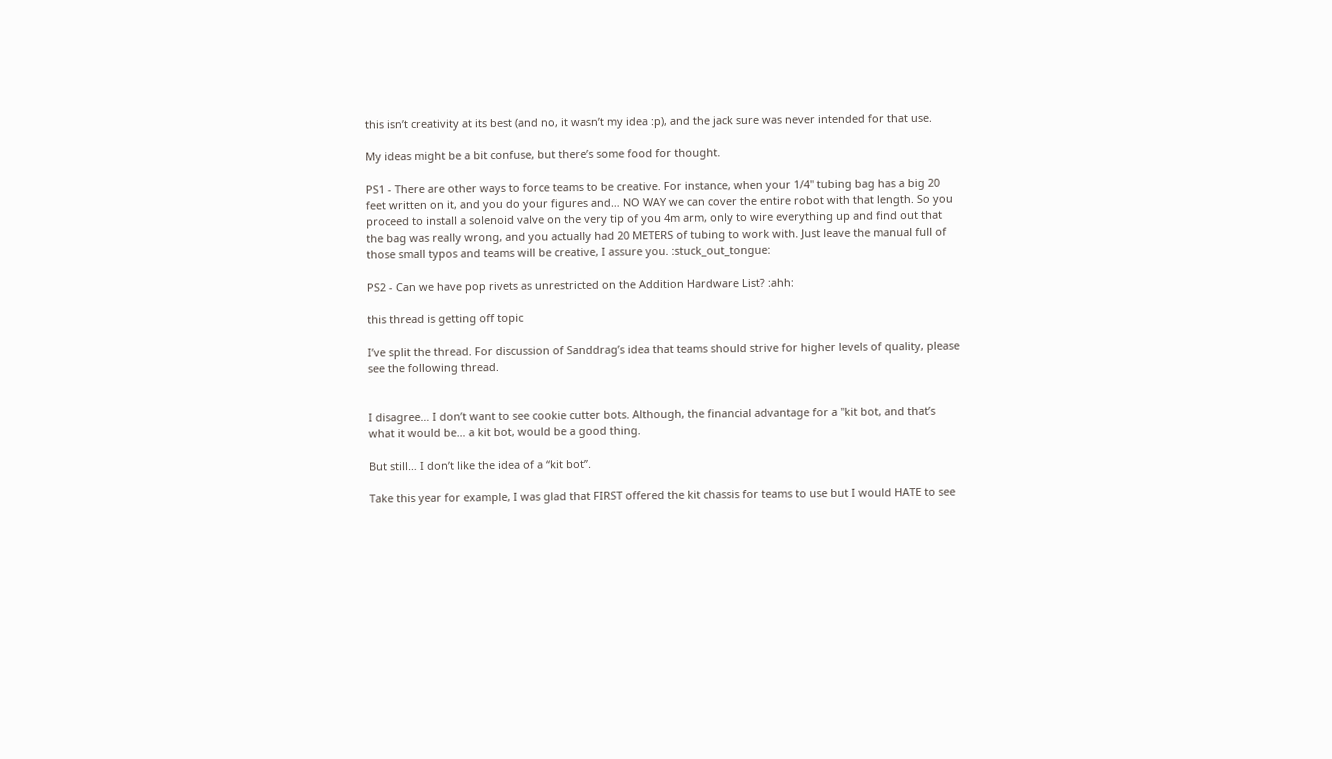this isn’t creativity at its best (and no, it wasn’t my idea :p), and the jack sure was never intended for that use.

My ideas might be a bit confuse, but there’s some food for thought.

PS1 - There are other ways to force teams to be creative. For instance, when your 1/4" tubing bag has a big 20 feet written on it, and you do your figures and… NO WAY we can cover the entire robot with that length. So you proceed to install a solenoid valve on the very tip of you 4m arm, only to wire everything up and find out that the bag was really wrong, and you actually had 20 METERS of tubing to work with. Just leave the manual full of those small typos and teams will be creative, I assure you. :stuck_out_tongue:

PS2 - Can we have pop rivets as unrestricted on the Addition Hardware List? :ahh:

this thread is getting off topic

I’ve split the thread. For discussion of Sanddrag’s idea that teams should strive for higher levels of quality, please see the following thread.


I disagree… I don’t want to see cookie cutter bots. Although, the financial advantage for a "kit bot, and that’s what it would be… a kit bot, would be a good thing.

But still… I don’t like the idea of a “kit bot”.

Take this year for example, I was glad that FIRST offered the kit chassis for teams to use but I would HATE to see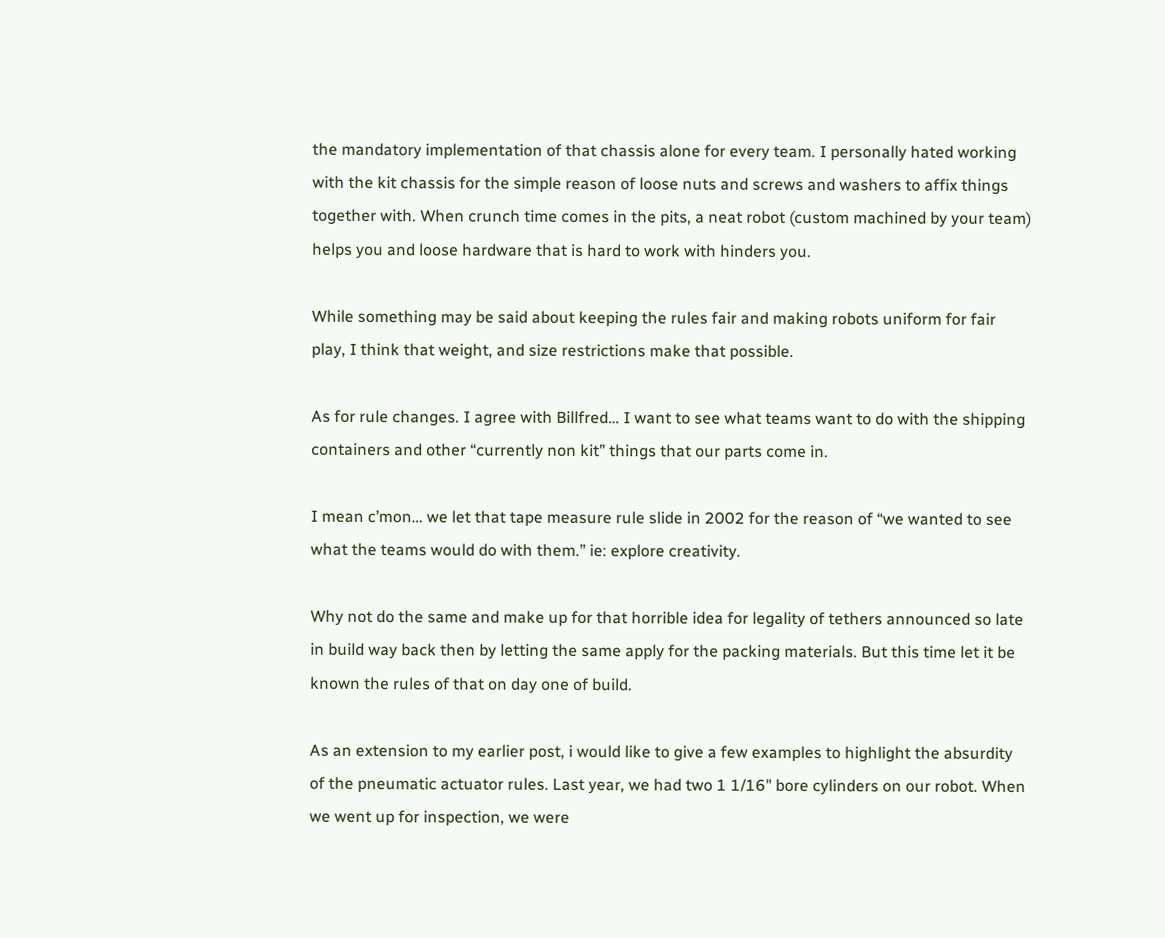the mandatory implementation of that chassis alone for every team. I personally hated working with the kit chassis for the simple reason of loose nuts and screws and washers to affix things together with. When crunch time comes in the pits, a neat robot (custom machined by your team) helps you and loose hardware that is hard to work with hinders you.

While something may be said about keeping the rules fair and making robots uniform for fair play, I think that weight, and size restrictions make that possible.

As for rule changes. I agree with Billfred… I want to see what teams want to do with the shipping containers and other “currently non kit” things that our parts come in.

I mean c’mon… we let that tape measure rule slide in 2002 for the reason of “we wanted to see what the teams would do with them.” ie: explore creativity.

Why not do the same and make up for that horrible idea for legality of tethers announced so late in build way back then by letting the same apply for the packing materials. But this time let it be known the rules of that on day one of build.

As an extension to my earlier post, i would like to give a few examples to highlight the absurdity of the pneumatic actuator rules. Last year, we had two 1 1/16" bore cylinders on our robot. When we went up for inspection, we were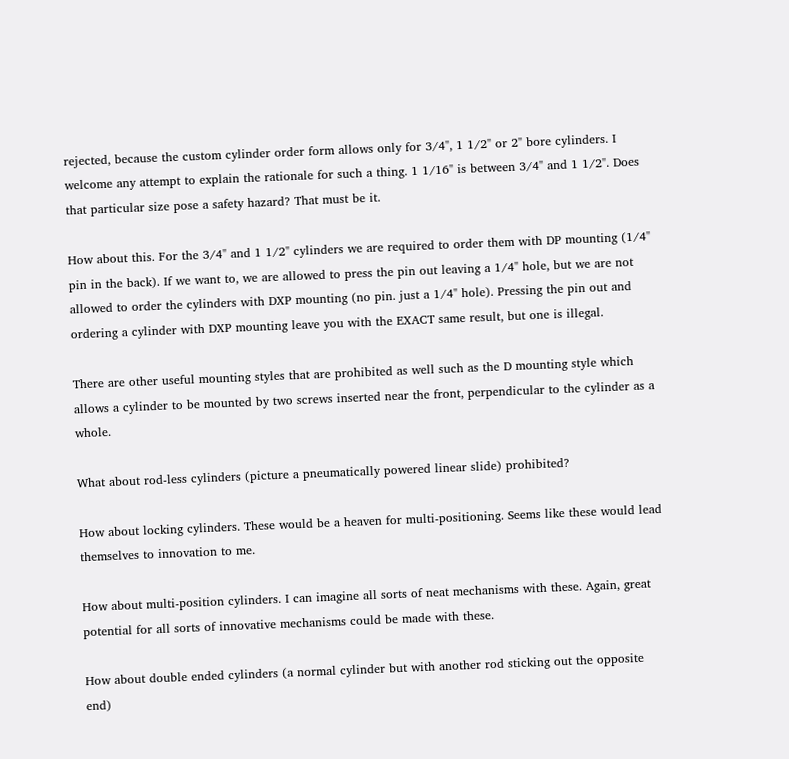rejected, because the custom cylinder order form allows only for 3/4", 1 1/2" or 2" bore cylinders. I welcome any attempt to explain the rationale for such a thing. 1 1/16" is between 3/4" and 1 1/2". Does that particular size pose a safety hazard? That must be it.

How about this. For the 3/4" and 1 1/2" cylinders we are required to order them with DP mounting (1/4" pin in the back). If we want to, we are allowed to press the pin out leaving a 1/4" hole, but we are not allowed to order the cylinders with DXP mounting (no pin. just a 1/4" hole). Pressing the pin out and ordering a cylinder with DXP mounting leave you with the EXACT same result, but one is illegal.

There are other useful mounting styles that are prohibited as well such as the D mounting style which allows a cylinder to be mounted by two screws inserted near the front, perpendicular to the cylinder as a whole.

What about rod-less cylinders (picture a pneumatically powered linear slide) prohibited?

How about locking cylinders. These would be a heaven for multi-positioning. Seems like these would lead themselves to innovation to me.

How about multi-position cylinders. I can imagine all sorts of neat mechanisms with these. Again, great potential for all sorts of innovative mechanisms could be made with these.

How about double ended cylinders (a normal cylinder but with another rod sticking out the opposite end)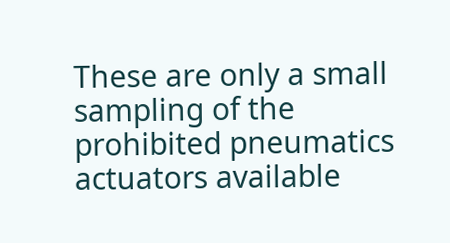These are only a small sampling of the prohibited pneumatics actuators available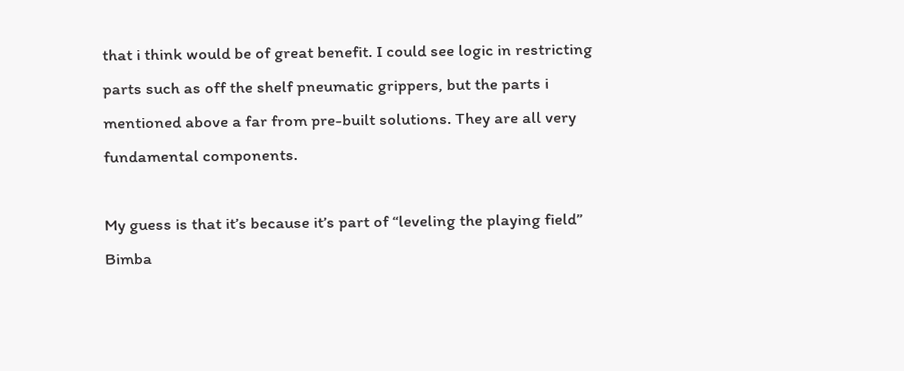that i think would be of great benefit. I could see logic in restricting parts such as off the shelf pneumatic grippers, but the parts i mentioned above a far from pre-built solutions. They are all very fundamental components.

My guess is that it’s because it’s part of “leveling the playing field” Bimba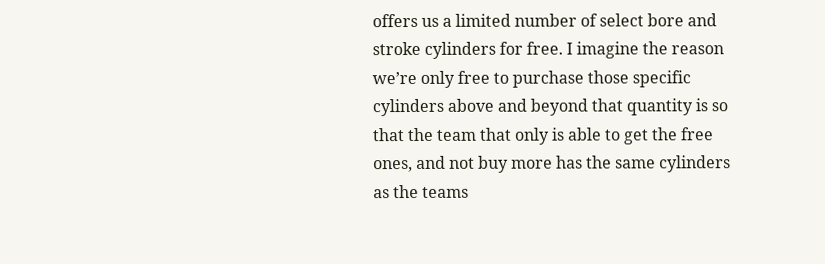offers us a limited number of select bore and stroke cylinders for free. I imagine the reason we’re only free to purchase those specific cylinders above and beyond that quantity is so that the team that only is able to get the free ones, and not buy more has the same cylinders as the teams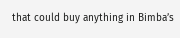that could buy anything in Bimba’s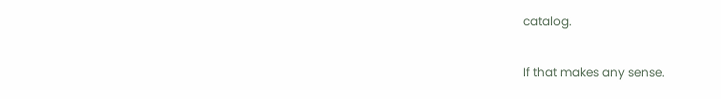catalog.

If that makes any sense.